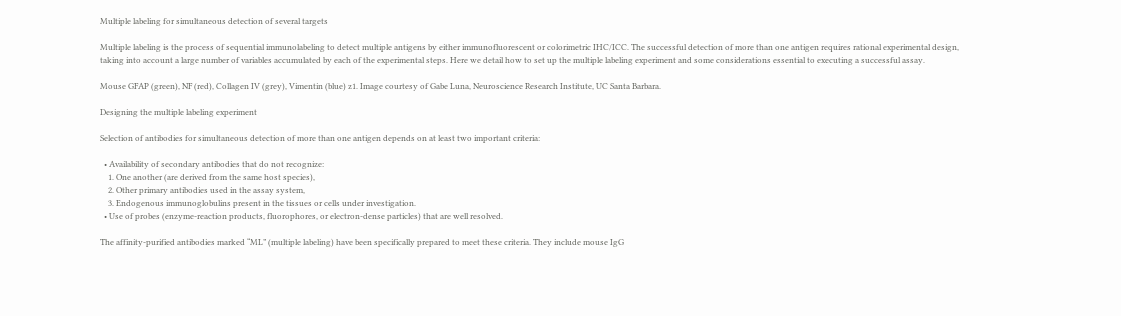Multiple labeling for simultaneous detection of several targets

Multiple labeling is the process of sequential immunolabeling to detect multiple antigens by either immunofluorescent or colorimetric IHC/ICC. The successful detection of more than one antigen requires rational experimental design, taking into account a large number of variables accumulated by each of the experimental steps. Here we detail how to set up the multiple labeling experiment and some considerations essential to executing a successful assay.

Mouse GFAP (green), NF (red), Collagen IV (grey), Vimentin (blue) z1. Image courtesy of Gabe Luna, Neuroscience Research Institute, UC Santa Barbara.

Designing the multiple labeling experiment

Selection of antibodies for simultaneous detection of more than one antigen depends on at least two important criteria:

  • Availability of secondary antibodies that do not recognize:
    1. One another (are derived from the same host species),
    2. Other primary antibodies used in the assay system,
    3. Endogenous immunoglobulins present in the tissues or cells under investigation.
  • Use of probes (enzyme-reaction products, fluorophores, or electron-dense particles) that are well resolved.

The affinity-purified antibodies marked “ML” (multiple labeling) have been specifically prepared to meet these criteria. They include mouse IgG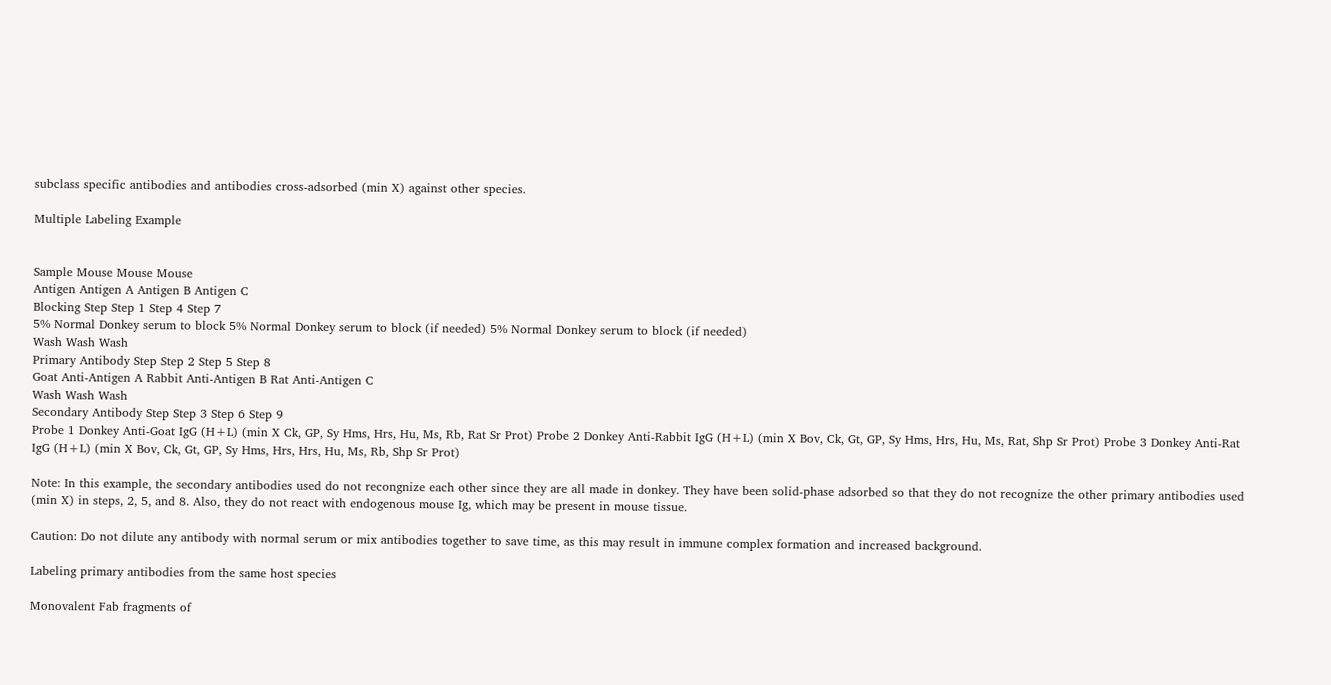subclass specific antibodies and antibodies cross-adsorbed (min X) against other species.

Multiple Labeling Example


Sample Mouse Mouse Mouse
Antigen Antigen A Antigen B Antigen C
Blocking Step Step 1 Step 4 Step 7
5% Normal Donkey serum to block 5% Normal Donkey serum to block (if needed) 5% Normal Donkey serum to block (if needed)
Wash Wash Wash
Primary Antibody Step Step 2 Step 5 Step 8
Goat Anti-Antigen A Rabbit Anti-Antigen B Rat Anti-Antigen C
Wash Wash Wash
Secondary Antibody Step Step 3 Step 6 Step 9
Probe 1 Donkey Anti-Goat IgG (H+L) (min X Ck, GP, Sy Hms, Hrs, Hu, Ms, Rb, Rat Sr Prot) Probe 2 Donkey Anti-Rabbit IgG (H+L) (min X Bov, Ck, Gt, GP, Sy Hms, Hrs, Hu, Ms, Rat, Shp Sr Prot) Probe 3 Donkey Anti-Rat IgG (H+L) (min X Bov, Ck, Gt, GP, Sy Hms, Hrs, Hrs, Hu, Ms, Rb, Shp Sr Prot)

Note: In this example, the secondary antibodies used do not recongnize each other since they are all made in donkey. They have been solid-phase adsorbed so that they do not recognize the other primary antibodies used (min X) in steps, 2, 5, and 8. Also, they do not react with endogenous mouse Ig, which may be present in mouse tissue.

Caution: Do not dilute any antibody with normal serum or mix antibodies together to save time, as this may result in immune complex formation and increased background.

Labeling primary antibodies from the same host species

Monovalent Fab fragments of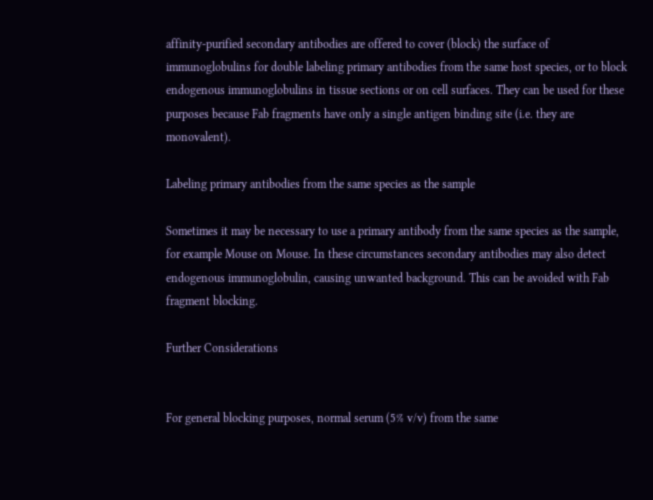affinity-purified secondary antibodies are offered to cover (block) the surface of immunoglobulins for double labeling primary antibodies from the same host species, or to block endogenous immunoglobulins in tissue sections or on cell surfaces. They can be used for these purposes because Fab fragments have only a single antigen binding site (i.e. they are monovalent).

Labeling primary antibodies from the same species as the sample

Sometimes it may be necessary to use a primary antibody from the same species as the sample, for example Mouse on Mouse. In these circumstances secondary antibodies may also detect endogenous immunoglobulin, causing unwanted background. This can be avoided with Fab fragment blocking.

Further Considerations


For general blocking purposes, normal serum (5% v/v) from the same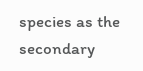species as the secondary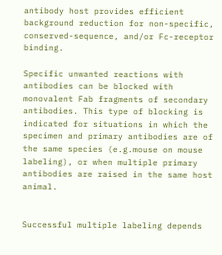antibody host provides efficient background reduction for non-specific, conserved-sequence, and/or Fc-receptor binding.

Specific unwanted reactions with antibodies can be blocked with monovalent Fab fragments of secondary antibodies. This type of blocking is indicated for situations in which the specimen and primary antibodies are of the same species (e.g.mouse on mouse labeling), or when multiple primary antibodies are raised in the same host animal.


Successful multiple labeling depends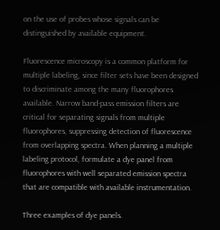on the use of probes whose signals can be distinguished by available equipment.

Fluorescence microscopy is a common platform for multiple labeling, since filter sets have been designed to discriminate among the many fluorophores available. Narrow band-pass emission filters are critical for separating signals from multiple fluorophores, suppressing detection of fluorescence from overlapping spectra. When planning a multiple labeling protocol, formulate a dye panel from fluorophores with well separated emission spectra that are compatible with available instrumentation.

Three examples of dye panels.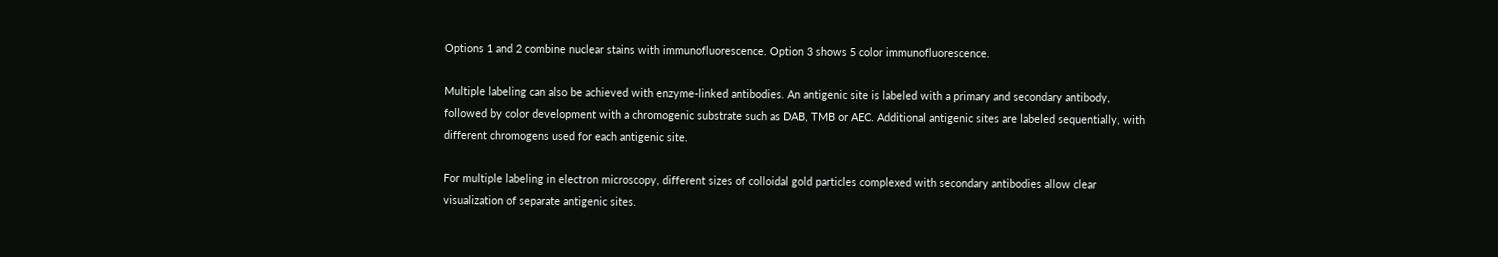Options 1 and 2 combine nuclear stains with immunofluorescence. Option 3 shows 5 color immunofluorescence.

Multiple labeling can also be achieved with enzyme-linked antibodies. An antigenic site is labeled with a primary and secondary antibody, followed by color development with a chromogenic substrate such as DAB, TMB or AEC. Additional antigenic sites are labeled sequentially, with different chromogens used for each antigenic site.

For multiple labeling in electron microscopy, different sizes of colloidal gold particles complexed with secondary antibodies allow clear visualization of separate antigenic sites.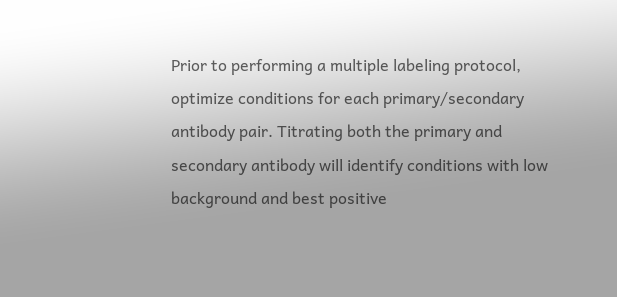Prior to performing a multiple labeling protocol, optimize conditions for each primary/secondary antibody pair. Titrating both the primary and secondary antibody will identify conditions with low background and best positive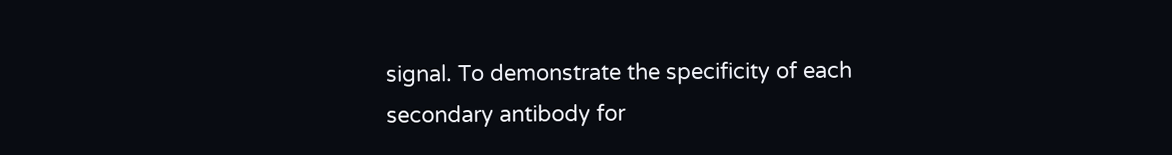signal. To demonstrate the specificity of each secondary antibody for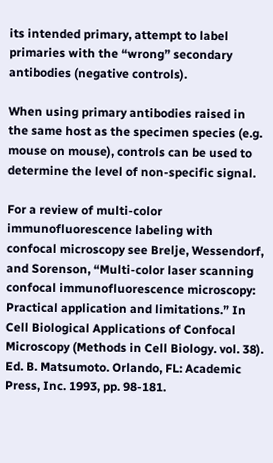its intended primary, attempt to label primaries with the “wrong” secondary antibodies (negative controls).

When using primary antibodies raised in the same host as the specimen species (e.g. mouse on mouse), controls can be used to determine the level of non-specific signal.

For a review of multi-color immunofluorescence labeling with confocal microscopy see Brelje, Wessendorf, and Sorenson, “Multi-color laser scanning confocal immunofluorescence microscopy: Practical application and limitations.” In Cell Biological Applications of Confocal Microscopy (Methods in Cell Biology. vol. 38). Ed. B. Matsumoto. Orlando, FL: Academic Press, Inc. 1993, pp. 98-181.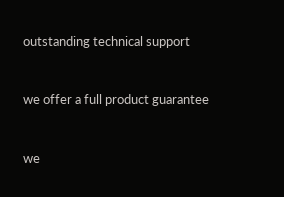outstanding technical support


we offer a full product guarantee


we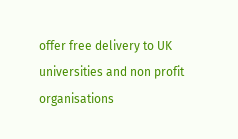offer free delivery to UK universities and non profit organisations